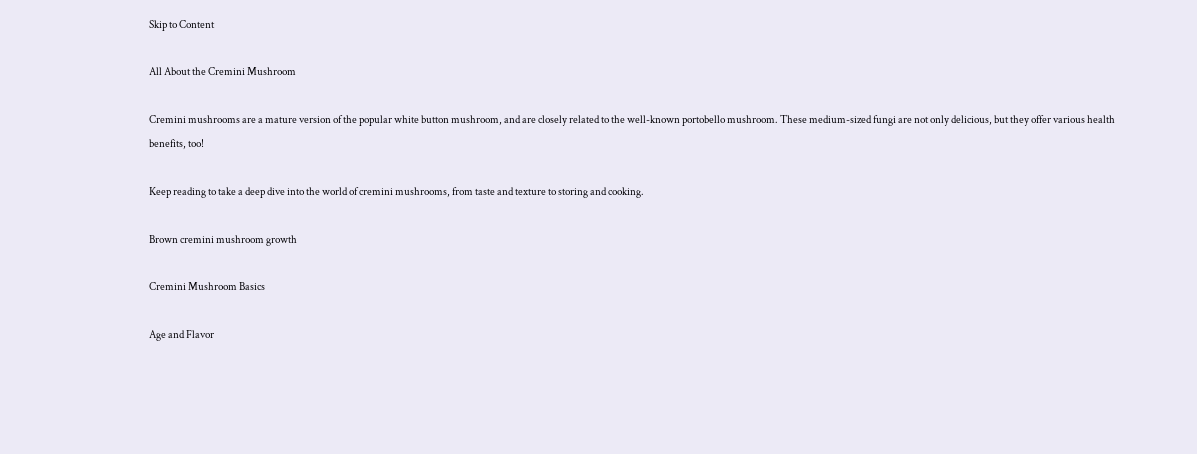Skip to Content

All About the Cremini Mushroom

Cremini mushrooms are a mature version of the popular white button mushroom, and are closely related to the well-known portobello mushroom. These medium-sized fungi are not only delicious, but they offer various health benefits, too!

Keep reading to take a deep dive into the world of cremini mushrooms, from taste and texture to storing and cooking.

Brown cremini mushroom growth

Cremini Mushroom Basics

Age and Flavor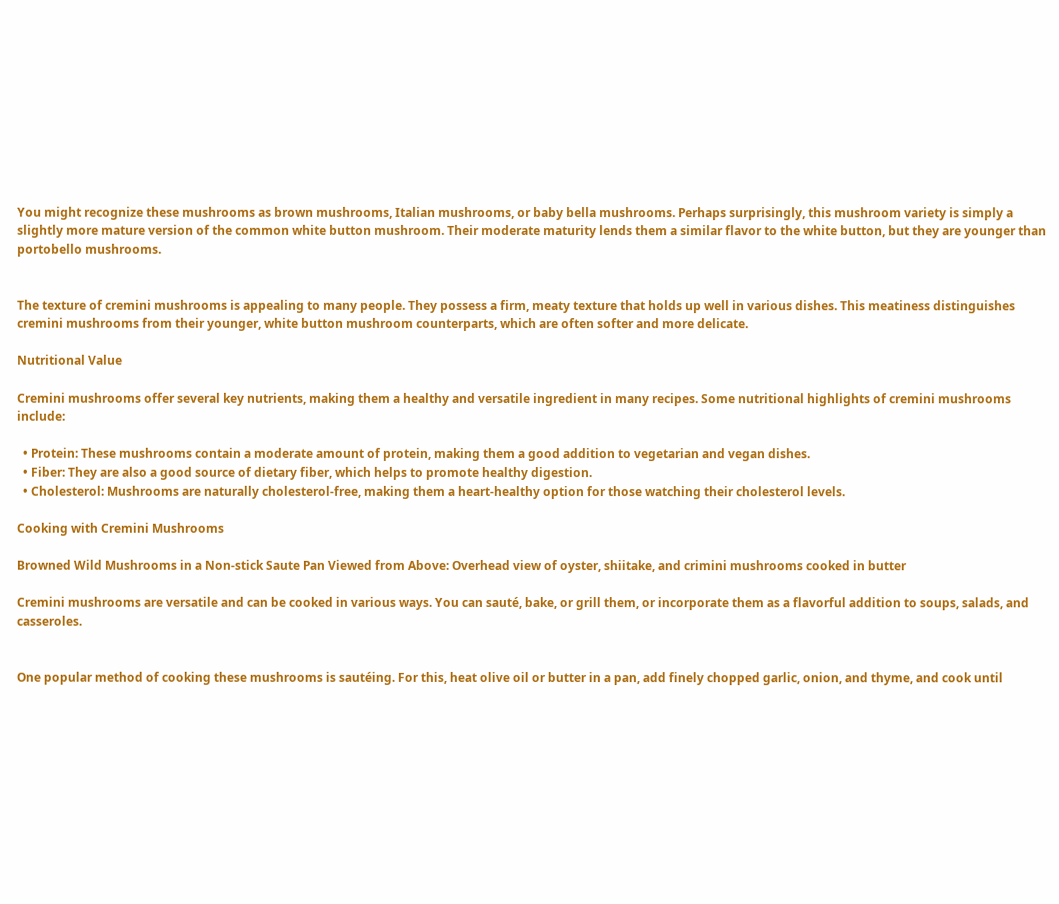You might recognize these mushrooms as brown mushrooms, Italian mushrooms, or baby bella mushrooms. Perhaps surprisingly, this mushroom variety is simply a slightly more mature version of the common white button mushroom. Their moderate maturity lends them a similar flavor to the white button, but they are younger than portobello mushrooms.


The texture of cremini mushrooms is appealing to many people. They possess a firm, meaty texture that holds up well in various dishes. This meatiness distinguishes cremini mushrooms from their younger, white button mushroom counterparts, which are often softer and more delicate.

Nutritional Value

Cremini mushrooms offer several key nutrients, making them a healthy and versatile ingredient in many recipes. Some nutritional highlights of cremini mushrooms include:

  • Protein: These mushrooms contain a moderate amount of protein, making them a good addition to vegetarian and vegan dishes.
  • Fiber: They are also a good source of dietary fiber, which helps to promote healthy digestion.
  • Cholesterol: Mushrooms are naturally cholesterol-free, making them a heart-healthy option for those watching their cholesterol levels.

Cooking with Cremini Mushrooms

Browned Wild Mushrooms in a Non-stick Saute Pan Viewed from Above: Overhead view of oyster, shiitake, and crimini mushrooms cooked in butter

Cremini mushrooms are versatile and can be cooked in various ways. You can sauté, bake, or grill them, or incorporate them as a flavorful addition to soups, salads, and casseroles.


One popular method of cooking these mushrooms is sautéing. For this, heat olive oil or butter in a pan, add finely chopped garlic, onion, and thyme, and cook until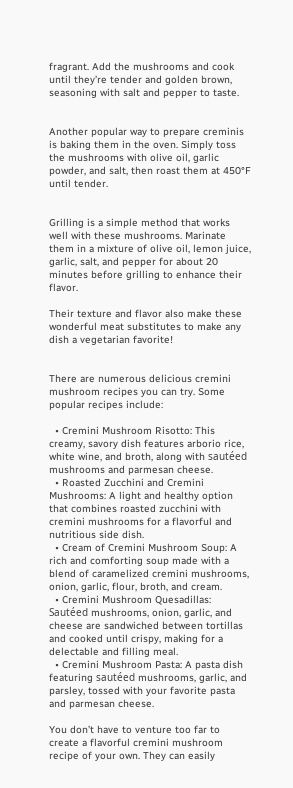fragrant. Add the mushrooms and cook until they’re tender and golden brown, seasoning with salt and pepper to taste.


Another popular way to prepare creminis is baking them in the oven. Simply toss the mushrooms with olive oil, garlic powder, and salt, then roast them at 450°F until tender.


Grilling is a simple method that works well with these mushrooms. Marinate them in a mixture of olive oil, lemon juice, garlic, salt, and pepper for about 20 minutes before grilling to enhance their flavor.

Their texture and flavor also make these wonderful meat substitutes to make any dish a vegetarian favorite!


There are numerous delicious cremini mushroom recipes you can try. Some popular recipes include:

  • Cremini Mushroom Risotto: This creamy, savory dish features arborio rice, white wine, and broth, along with sautéed mushrooms and parmesan cheese.
  • Roasted Zucchini and Cremini Mushrooms: A light and healthy option that combines roasted zucchini with cremini mushrooms for a flavorful and nutritious side dish.
  • Cream of Cremini Mushroom Soup: A rich and comforting soup made with a blend of caramelized cremini mushrooms, onion, garlic, flour, broth, and cream.
  • Cremini Mushroom Quesadillas: Sautéed mushrooms, onion, garlic, and cheese are sandwiched between tortillas and cooked until crispy, making for a delectable and filling meal.
  • Cremini Mushroom Pasta: A pasta dish featuring sautéed mushrooms, garlic, and parsley, tossed with your favorite pasta and parmesan cheese.

You don’t have to venture too far to create a flavorful cremini mushroom recipe of your own. They can easily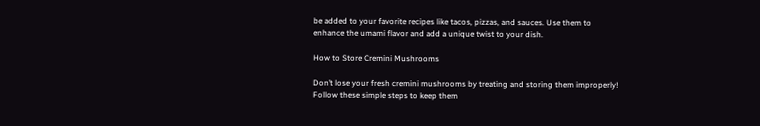be added to your favorite recipes like tacos, pizzas, and sauces. Use them to enhance the umami flavor and add a unique twist to your dish.

How to Store Cremini Mushrooms

Don’t lose your fresh cremini mushrooms by treating and storing them improperly! Follow these simple steps to keep them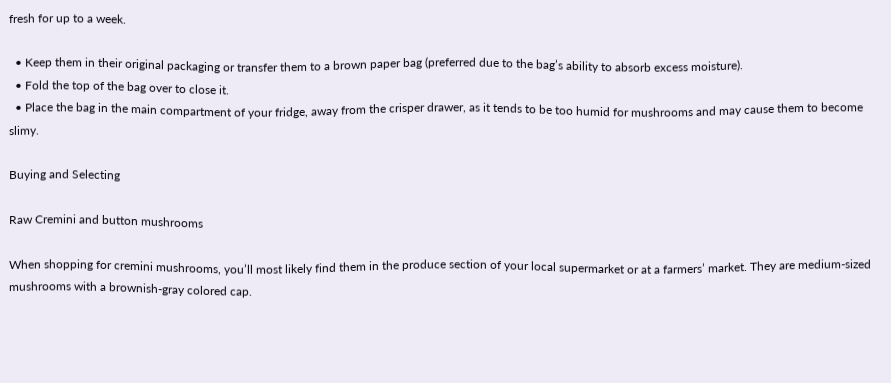fresh for up to a week.

  • Keep them in their original packaging or transfer them to a brown paper bag (preferred due to the bag’s ability to absorb excess moisture).
  • Fold the top of the bag over to close it.
  • Place the bag in the main compartment of your fridge, away from the crisper drawer, as it tends to be too humid for mushrooms and may cause them to become slimy.

Buying and Selecting

Raw Cremini and button mushrooms

When shopping for cremini mushrooms, you’ll most likely find them in the produce section of your local supermarket or at a farmers’ market. They are medium-sized mushrooms with a brownish-gray colored cap.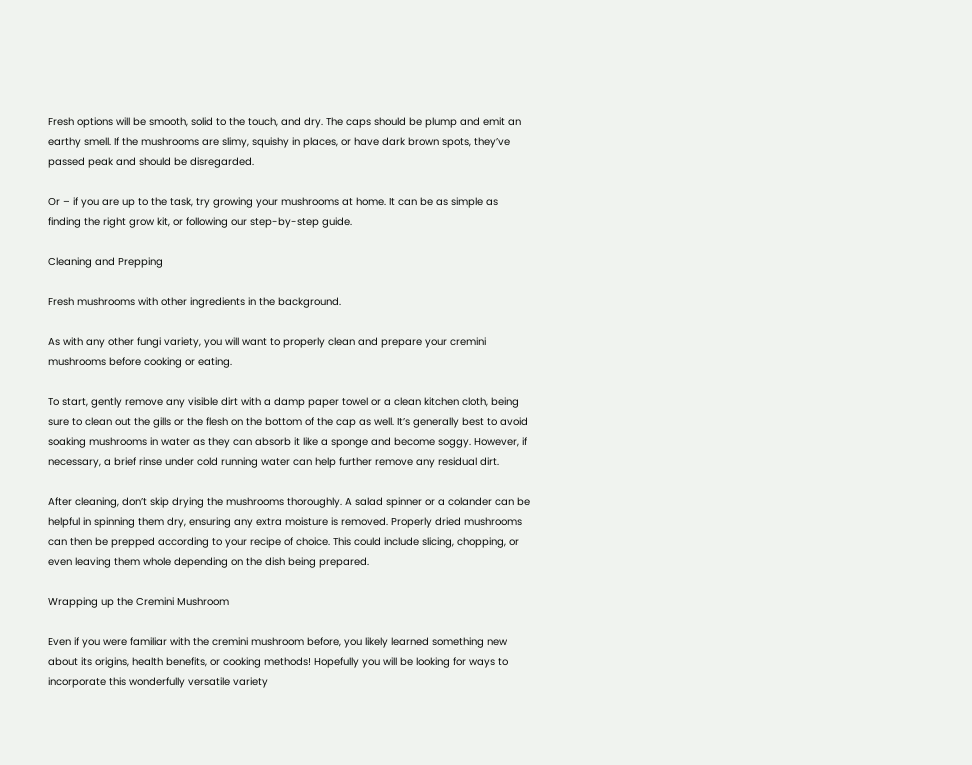Fresh options will be smooth, solid to the touch, and dry. The caps should be plump and emit an earthy smell. If the mushrooms are slimy, squishy in places, or have dark brown spots, they’ve passed peak and should be disregarded.

Or – if you are up to the task, try growing your mushrooms at home. It can be as simple as finding the right grow kit, or following our step-by-step guide.

Cleaning and Prepping

Fresh mushrooms with other ingredients in the background.

As with any other fungi variety, you will want to properly clean and prepare your cremini mushrooms before cooking or eating.

To start, gently remove any visible dirt with a damp paper towel or a clean kitchen cloth, being sure to clean out the gills or the flesh on the bottom of the cap as well. It’s generally best to avoid soaking mushrooms in water as they can absorb it like a sponge and become soggy. However, if necessary, a brief rinse under cold running water can help further remove any residual dirt.

After cleaning, don’t skip drying the mushrooms thoroughly. A salad spinner or a colander can be helpful in spinning them dry, ensuring any extra moisture is removed. Properly dried mushrooms can then be prepped according to your recipe of choice. This could include slicing, chopping, or even leaving them whole depending on the dish being prepared.

Wrapping up the Cremini Mushroom

Even if you were familiar with the cremini mushroom before, you likely learned something new about its origins, health benefits, or cooking methods! Hopefully you will be looking for ways to incorporate this wonderfully versatile variety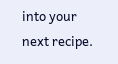into your next recipe.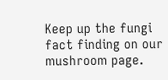Keep up the fungi fact finding on our mushroom page.